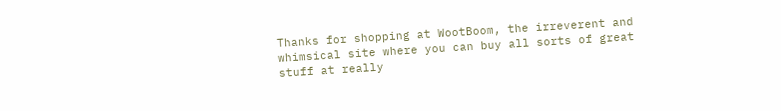Thanks for shopping at WootBoom, the irreverent and whimsical site where you can buy all sorts of great stuff at really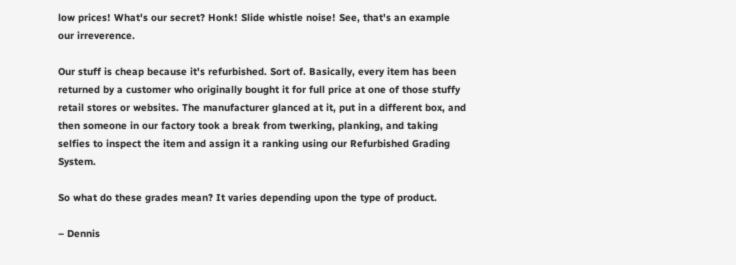low prices! What's our secret? Honk! Slide whistle noise! See, that's an example our irreverence.

Our stuff is cheap because it's refurbished. Sort of. Basically, every item has been returned by a customer who originally bought it for full price at one of those stuffy retail stores or websites. The manufacturer glanced at it, put in a different box, and then someone in our factory took a break from twerking, planking, and taking selfies to inspect the item and assign it a ranking using our Refurbished Grading System.

So what do these grades mean? It varies depending upon the type of product.

– Dennis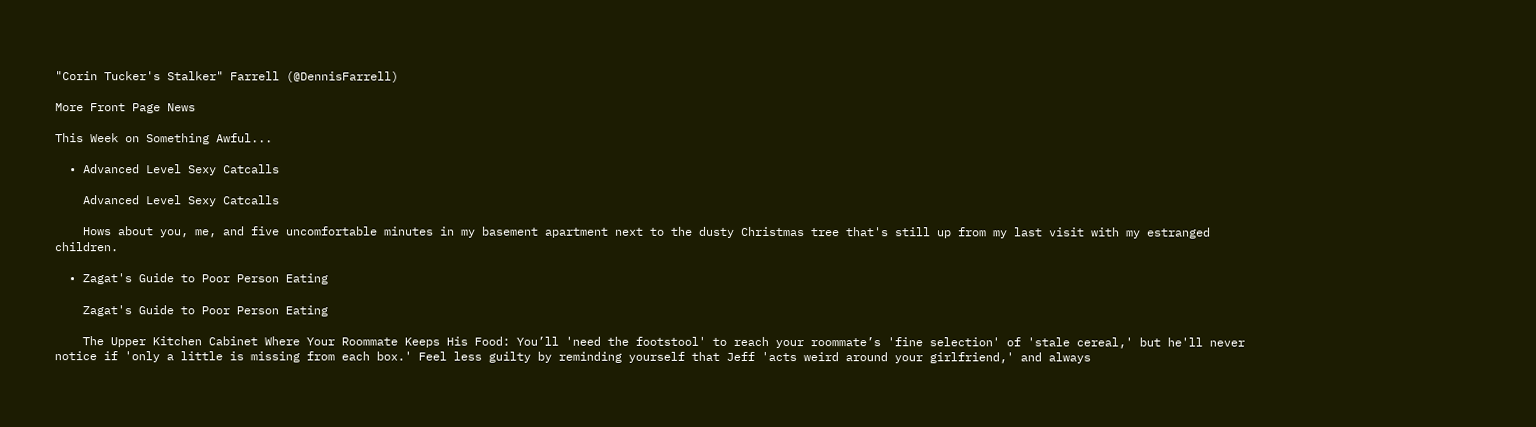"Corin Tucker's Stalker" Farrell (@DennisFarrell)

More Front Page News

This Week on Something Awful...

  • Advanced Level Sexy Catcalls

    Advanced Level Sexy Catcalls

    Hows about you, me, and five uncomfortable minutes in my basement apartment next to the dusty Christmas tree that's still up from my last visit with my estranged children.

  • Zagat's Guide to Poor Person Eating

    Zagat's Guide to Poor Person Eating

    The Upper Kitchen Cabinet Where Your Roommate Keeps His Food: You’ll 'need the footstool' to reach your roommate’s 'fine selection' of 'stale cereal,' but he'll never notice if 'only a little is missing from each box.' Feel less guilty by reminding yourself that Jeff 'acts weird around your girlfriend,' and always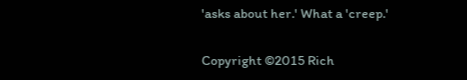'asks about her.' What a 'creep.'

Copyright ©2015 Rich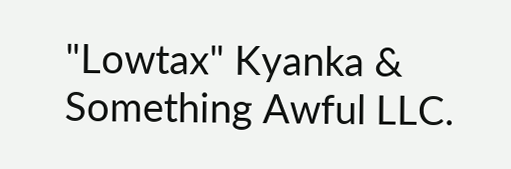"Lowtax" Kyanka & Something Awful LLC.